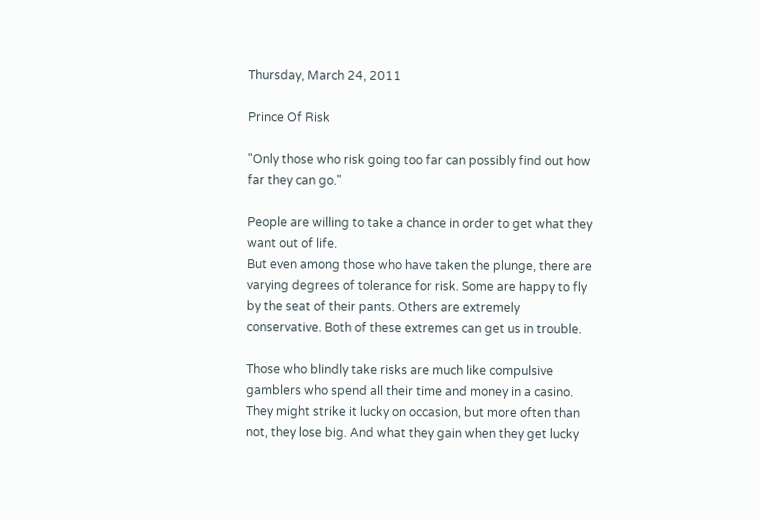Thursday, March 24, 2011

Prince Of Risk

"Only those who risk going too far can possibly find out how far they can go."

People are willing to take a chance in order to get what they want out of life.
But even among those who have taken the plunge, there are varying degrees of tolerance for risk. Some are happy to fly by the seat of their pants. Others are extremely conservative. Both of these extremes can get us in trouble.

Those who blindly take risks are much like compulsive gamblers who spend all their time and money in a casino. They might strike it lucky on occasion, but more often than not, they lose big. And what they gain when they get lucky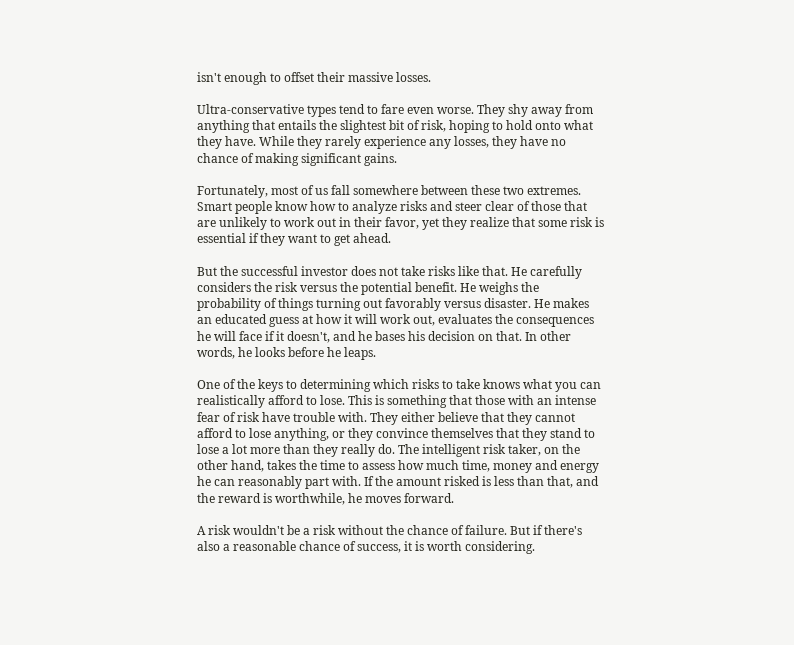isn't enough to offset their massive losses.

Ultra-conservative types tend to fare even worse. They shy away from anything that entails the slightest bit of risk, hoping to hold onto what they have. While they rarely experience any losses, they have no chance of making significant gains.

Fortunately, most of us fall somewhere between these two extremes. Smart people know how to analyze risks and steer clear of those that are unlikely to work out in their favor, yet they realize that some risk is essential if they want to get ahead.

But the successful investor does not take risks like that. He carefully considers the risk versus the potential benefit. He weighs the probability of things turning out favorably versus disaster. He makes an educated guess at how it will work out, evaluates the consequences he will face if it doesn't, and he bases his decision on that. In other words, he looks before he leaps.

One of the keys to determining which risks to take knows what you can realistically afford to lose. This is something that those with an intense fear of risk have trouble with. They either believe that they cannot afford to lose anything, or they convince themselves that they stand to lose a lot more than they really do. The intelligent risk taker, on the other hand, takes the time to assess how much time, money and energy he can reasonably part with. If the amount risked is less than that, and the reward is worthwhile, he moves forward.

A risk wouldn't be a risk without the chance of failure. But if there's also a reasonable chance of success, it is worth considering.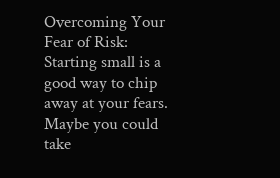Overcoming Your Fear of Risk:
Starting small is a good way to chip away at your fears. Maybe you could take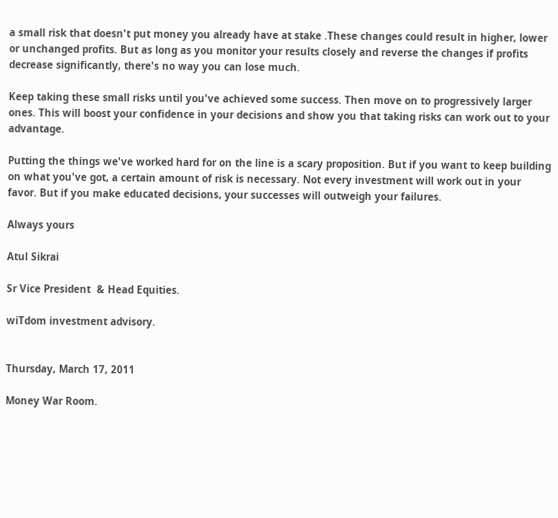a small risk that doesn't put money you already have at stake .These changes could result in higher, lower or unchanged profits. But as long as you monitor your results closely and reverse the changes if profits decrease significantly, there's no way you can lose much.

Keep taking these small risks until you've achieved some success. Then move on to progressively larger ones. This will boost your confidence in your decisions and show you that taking risks can work out to your advantage.

Putting the things we've worked hard for on the line is a scary proposition. But if you want to keep building on what you've got, a certain amount of risk is necessary. Not every investment will work out in your favor. But if you make educated decisions, your successes will outweigh your failures.

Always yours

Atul Sikrai

Sr Vice President  & Head Equities.

wiTdom investment advisory.


Thursday, March 17, 2011

Money War Room.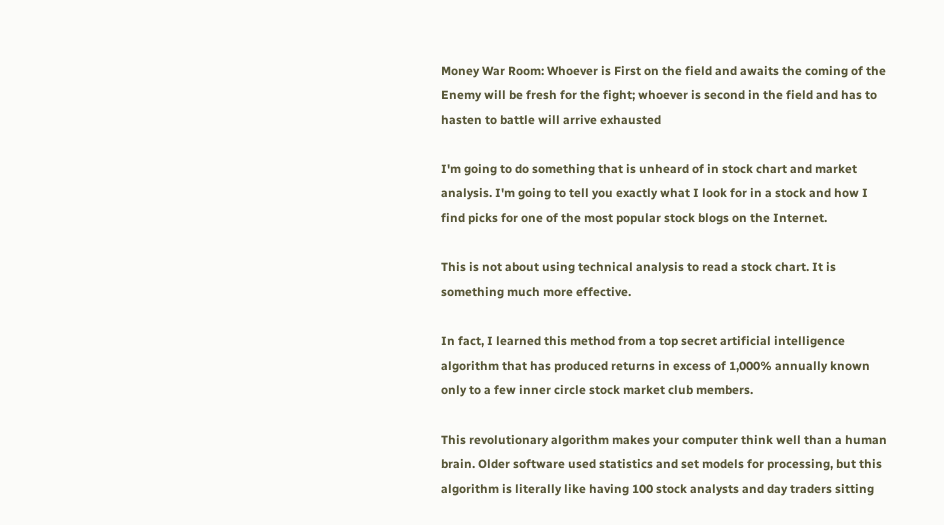Money War Room: Whoever is First on the field and awaits the coming of the Enemy will be fresh for the fight; whoever is second in the field and has to hasten to battle will arrive exhausted

I'm going to do something that is unheard of in stock chart and market analysis. I'm going to tell you exactly what I look for in a stock and how I find picks for one of the most popular stock blogs on the Internet.

This is not about using technical analysis to read a stock chart. It is something much more effective.

In fact, I learned this method from a top secret artificial intelligence algorithm that has produced returns in excess of 1,000% annually known only to a few inner circle stock market club members.

This revolutionary algorithm makes your computer think well than a human brain. Older software used statistics and set models for processing, but this algorithm is literally like having 100 stock analysts and day traders sitting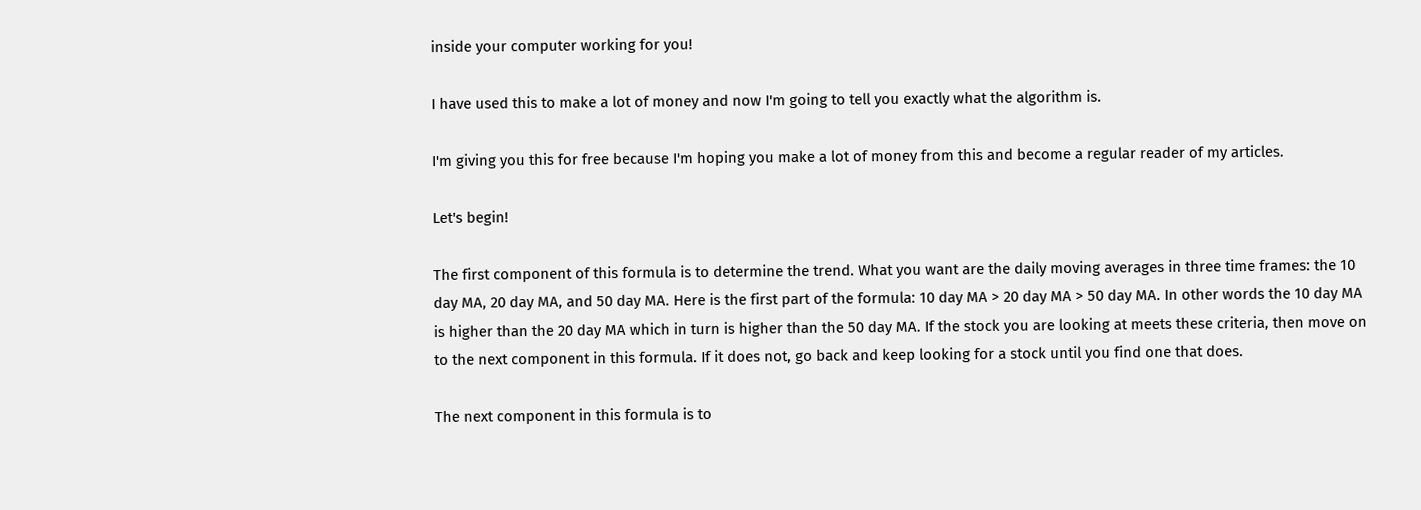inside your computer working for you!

I have used this to make a lot of money and now I'm going to tell you exactly what the algorithm is.

I'm giving you this for free because I'm hoping you make a lot of money from this and become a regular reader of my articles.

Let's begin!

The first component of this formula is to determine the trend. What you want are the daily moving averages in three time frames: the 10 day MA, 20 day MA, and 50 day MA. Here is the first part of the formula: 10 day MA > 20 day MA > 50 day MA. In other words the 10 day MA is higher than the 20 day MA which in turn is higher than the 50 day MA. If the stock you are looking at meets these criteria, then move on to the next component in this formula. If it does not, go back and keep looking for a stock until you find one that does.

The next component in this formula is to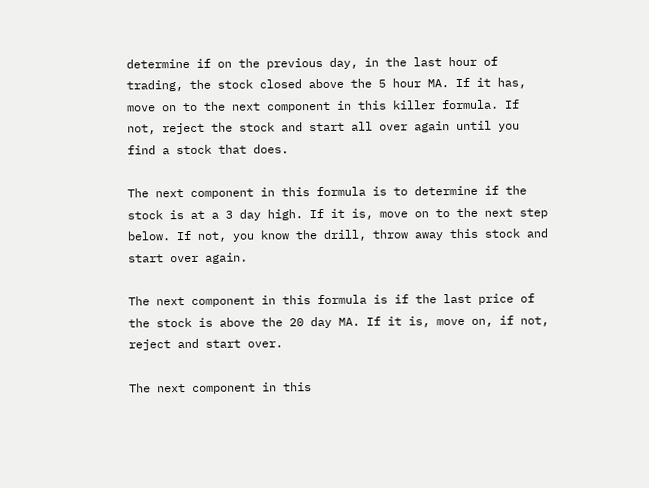determine if on the previous day, in the last hour of trading, the stock closed above the 5 hour MA. If it has, move on to the next component in this killer formula. If not, reject the stock and start all over again until you find a stock that does.

The next component in this formula is to determine if the stock is at a 3 day high. If it is, move on to the next step below. If not, you know the drill, throw away this stock and start over again.

The next component in this formula is if the last price of the stock is above the 20 day MA. If it is, move on, if not, reject and start over.

The next component in this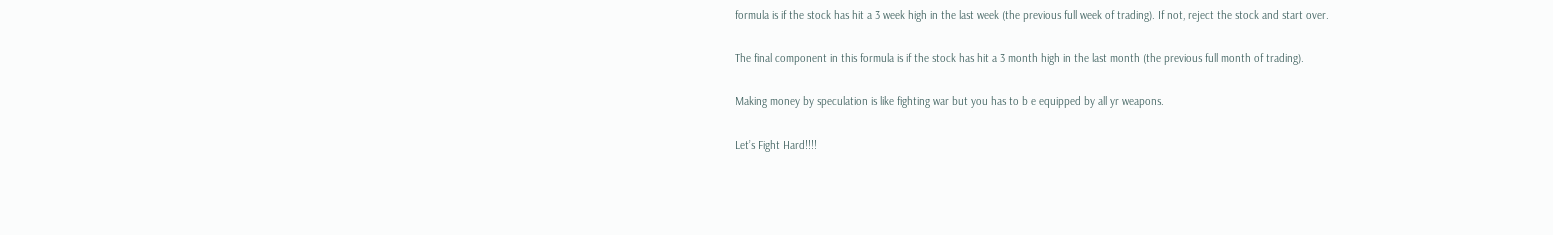formula is if the stock has hit a 3 week high in the last week (the previous full week of trading). If not, reject the stock and start over.

The final component in this formula is if the stock has hit a 3 month high in the last month (the previous full month of trading).

Making money by speculation is like fighting war but you has to b e equipped by all yr weapons.

Let’s Fight Hard!!!!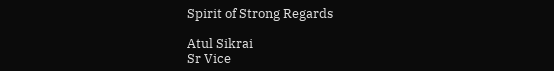Spirit of Strong Regards

Atul Sikrai
Sr Vice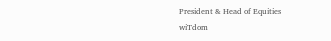President & Head of Equities
wiTdom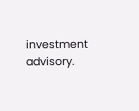investment advisory.